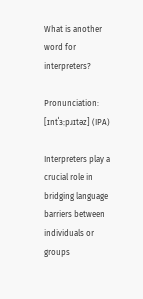What is another word for interpreters?

Pronunciation: [ɪntˈɜːpɹɪtəz] (IPA)

Interpreters play a crucial role in bridging language barriers between individuals or groups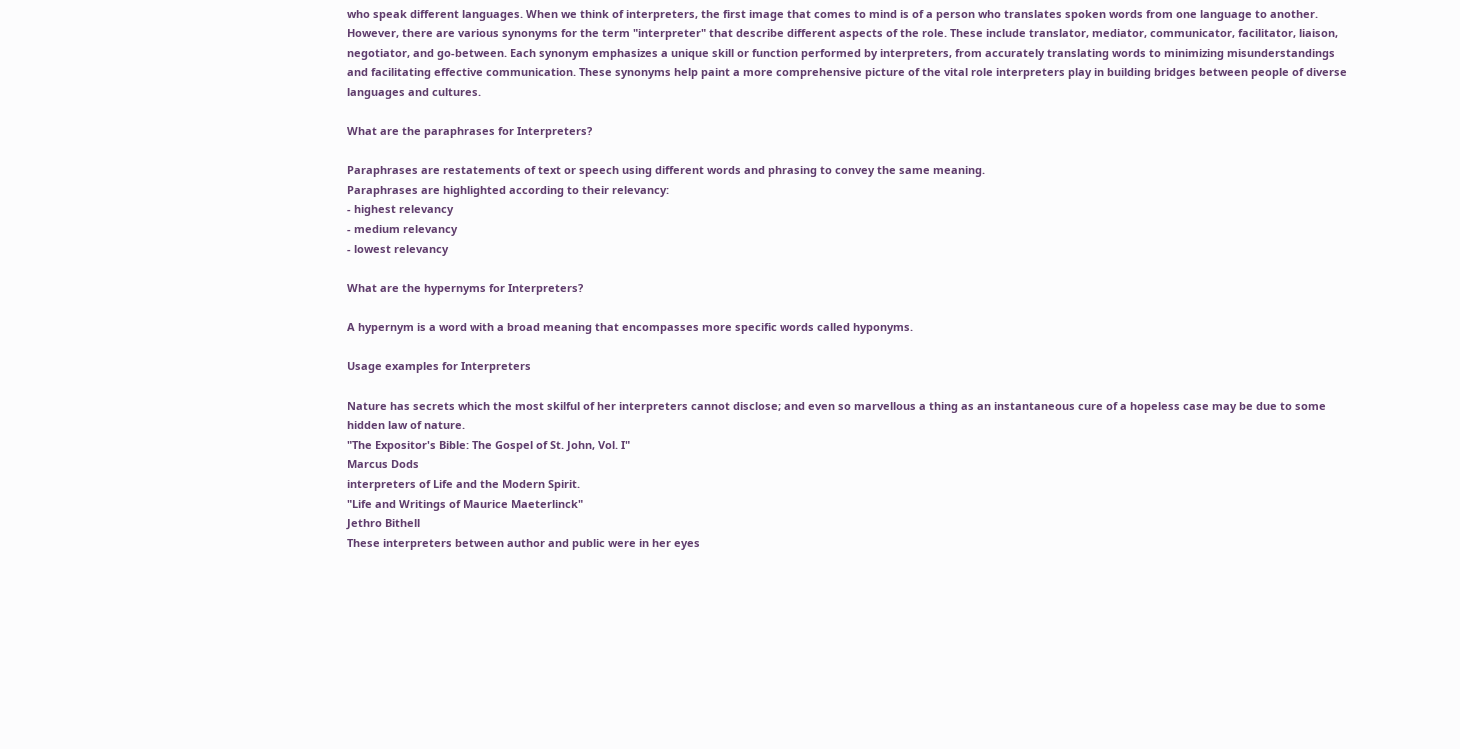who speak different languages. When we think of interpreters, the first image that comes to mind is of a person who translates spoken words from one language to another. However, there are various synonyms for the term "interpreter" that describe different aspects of the role. These include translator, mediator, communicator, facilitator, liaison, negotiator, and go-between. Each synonym emphasizes a unique skill or function performed by interpreters, from accurately translating words to minimizing misunderstandings and facilitating effective communication. These synonyms help paint a more comprehensive picture of the vital role interpreters play in building bridges between people of diverse languages and cultures.

What are the paraphrases for Interpreters?

Paraphrases are restatements of text or speech using different words and phrasing to convey the same meaning.
Paraphrases are highlighted according to their relevancy:
- highest relevancy
- medium relevancy
- lowest relevancy

What are the hypernyms for Interpreters?

A hypernym is a word with a broad meaning that encompasses more specific words called hyponyms.

Usage examples for Interpreters

Nature has secrets which the most skilful of her interpreters cannot disclose; and even so marvellous a thing as an instantaneous cure of a hopeless case may be due to some hidden law of nature.
"The Expositor's Bible: The Gospel of St. John, Vol. I"
Marcus Dods
interpreters of Life and the Modern Spirit.
"Life and Writings of Maurice Maeterlinck"
Jethro Bithell
These interpreters between author and public were in her eyes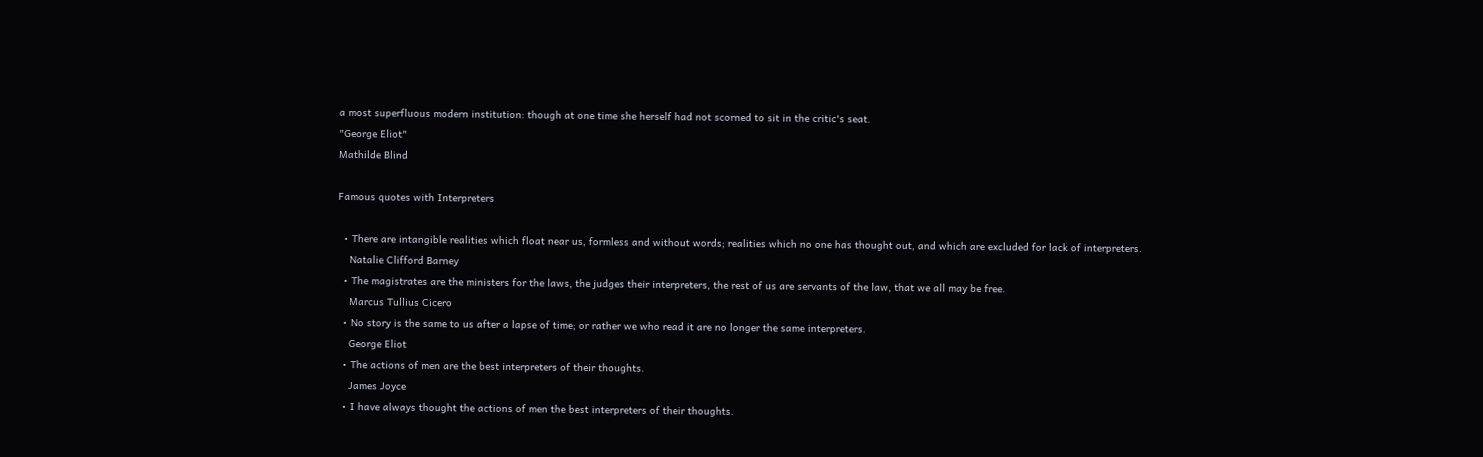a most superfluous modern institution: though at one time she herself had not scorned to sit in the critic's seat.
"George Eliot"
Mathilde Blind

Famous quotes with Interpreters

  • There are intangible realities which float near us, formless and without words; realities which no one has thought out, and which are excluded for lack of interpreters.
    Natalie Clifford Barney
  • The magistrates are the ministers for the laws, the judges their interpreters, the rest of us are servants of the law, that we all may be free.
    Marcus Tullius Cicero
  • No story is the same to us after a lapse of time; or rather we who read it are no longer the same interpreters.
    George Eliot
  • The actions of men are the best interpreters of their thoughts.
    James Joyce
  • I have always thought the actions of men the best interpreters of their thoughts.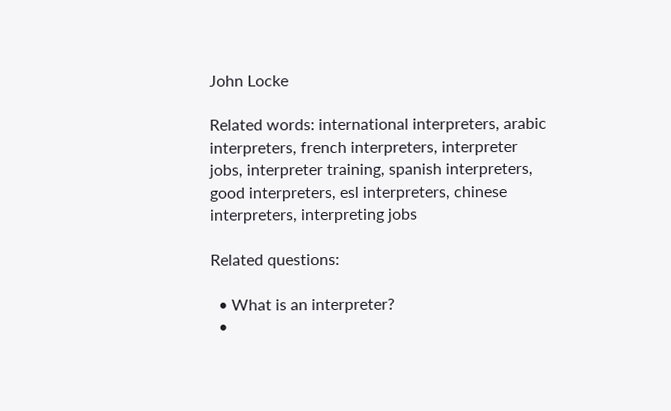John Locke

Related words: international interpreters, arabic interpreters, french interpreters, interpreter jobs, interpreter training, spanish interpreters, good interpreters, esl interpreters, chinese interpreters, interpreting jobs

Related questions:

  • What is an interpreter?
  •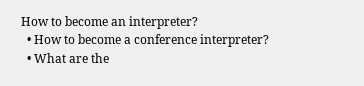How to become an interpreter?
  • How to become a conference interpreter?
  • What are the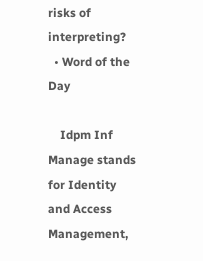risks of interpreting?
  • Word of the Day

    Idpm Inf Manage stands for Identity and Access Management,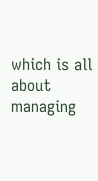which is all about managing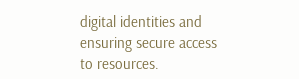digital identities and ensuring secure access to resources.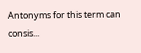Antonyms for this term can consis...